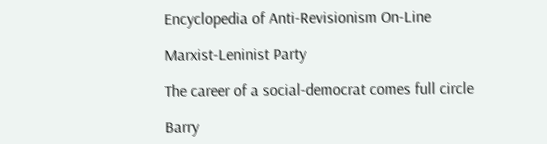Encyclopedia of Anti-Revisionism On-Line

Marxist-Leninist Party

The career of a social-democrat comes full circle

Barry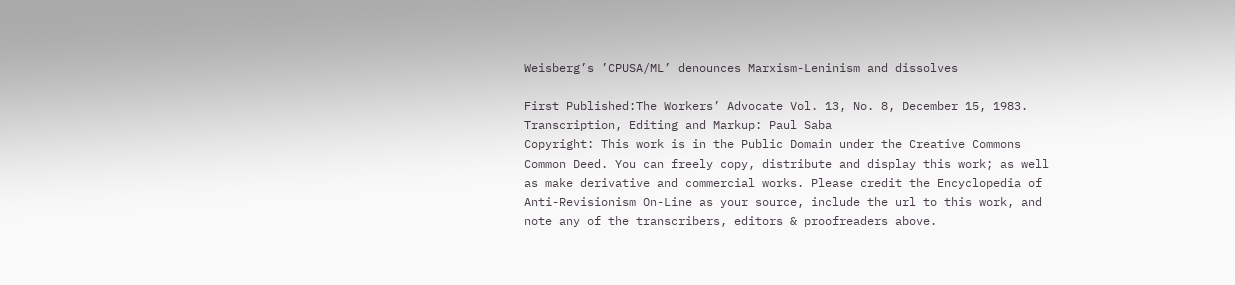Weisberg’s ’CPUSA/ML’ denounces Marxism-Leninism and dissolves

First Published:The Workers’ Advocate Vol. 13, No. 8, December 15, 1983.
Transcription, Editing and Markup: Paul Saba
Copyright: This work is in the Public Domain under the Creative Commons Common Deed. You can freely copy, distribute and display this work; as well as make derivative and commercial works. Please credit the Encyclopedia of Anti-Revisionism On-Line as your source, include the url to this work, and note any of the transcribers, editors & proofreaders above.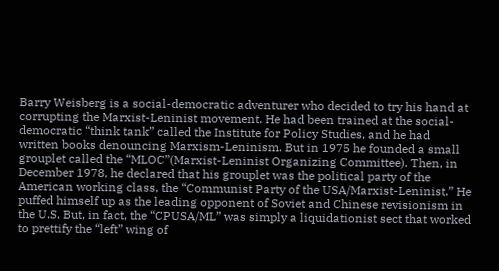Barry Weisberg is a social-democratic adventurer who decided to try his hand at corrupting the Marxist-Leninist movement. He had been trained at the social-democratic “think tank” called the Institute for Policy Studies, and he had written books denouncing Marxism-Leninism. But in 1975 he founded a small grouplet called the “MLOC”(Marxist-Leninist Organizing Committee). Then, in December 1978, he declared that his grouplet was the political party of the American working class, the “Communist Party of the USA/Marxist-Leninist.” He puffed himself up as the leading opponent of Soviet and Chinese revisionism in the U.S. But, in fact, the “CPUSA/ML” was simply a liquidationist sect that worked to prettify the “left” wing of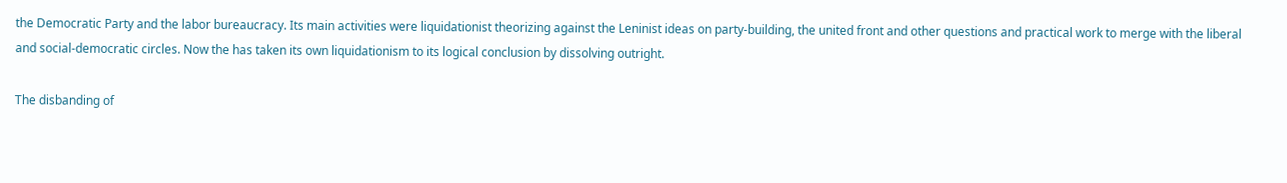the Democratic Party and the labor bureaucracy. Its main activities were liquidationist theorizing against the Leninist ideas on party-building, the united front and other questions and practical work to merge with the liberal and social-democratic circles. Now the has taken its own liquidationism to its logical conclusion by dissolving outright.

The disbanding of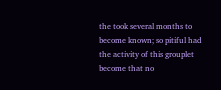the took several months to become known; so pitiful had the activity of this grouplet become that no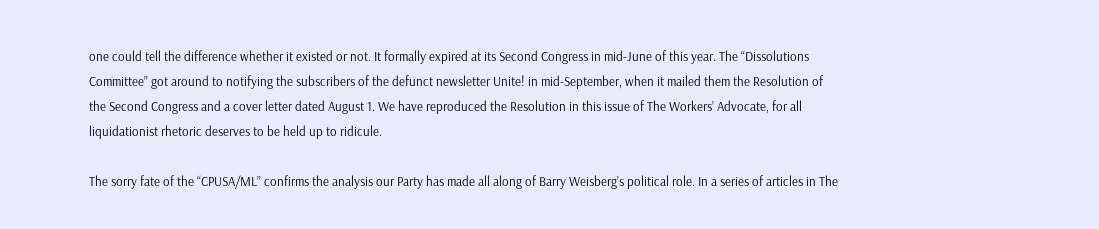one could tell the difference whether it existed or not. It formally expired at its Second Congress in mid-June of this year. The “Dissolutions Committee” got around to notifying the subscribers of the defunct newsletter Unite! in mid-September, when it mailed them the Resolution of the Second Congress and a cover letter dated August 1. We have reproduced the Resolution in this issue of The Workers’ Advocate, for all liquidationist rhetoric deserves to be held up to ridicule.

The sorry fate of the “CPUSA/ML” confirms the analysis our Party has made all along of Barry Weisberg’s political role. In a series of articles in The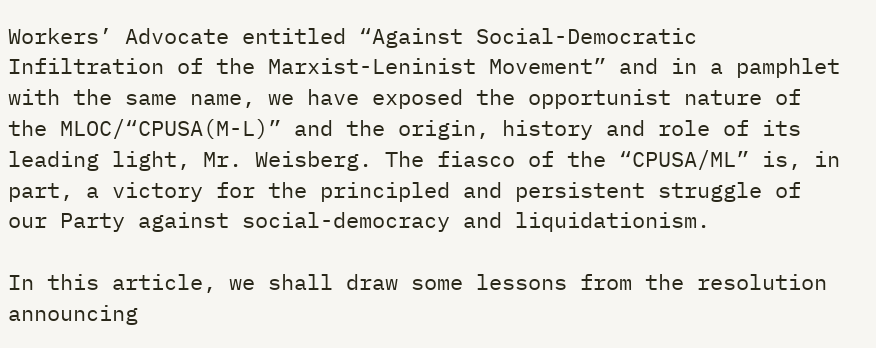Workers’ Advocate entitled “Against Social-Democratic Infiltration of the Marxist-Leninist Movement” and in a pamphlet with the same name, we have exposed the opportunist nature of the MLOC/“CPUSA(M-L)” and the origin, history and role of its leading light, Mr. Weisberg. The fiasco of the “CPUSA/ML” is, in part, a victory for the principled and persistent struggle of our Party against social-democracy and liquidationism.

In this article, we shall draw some lessons from the resolution announcing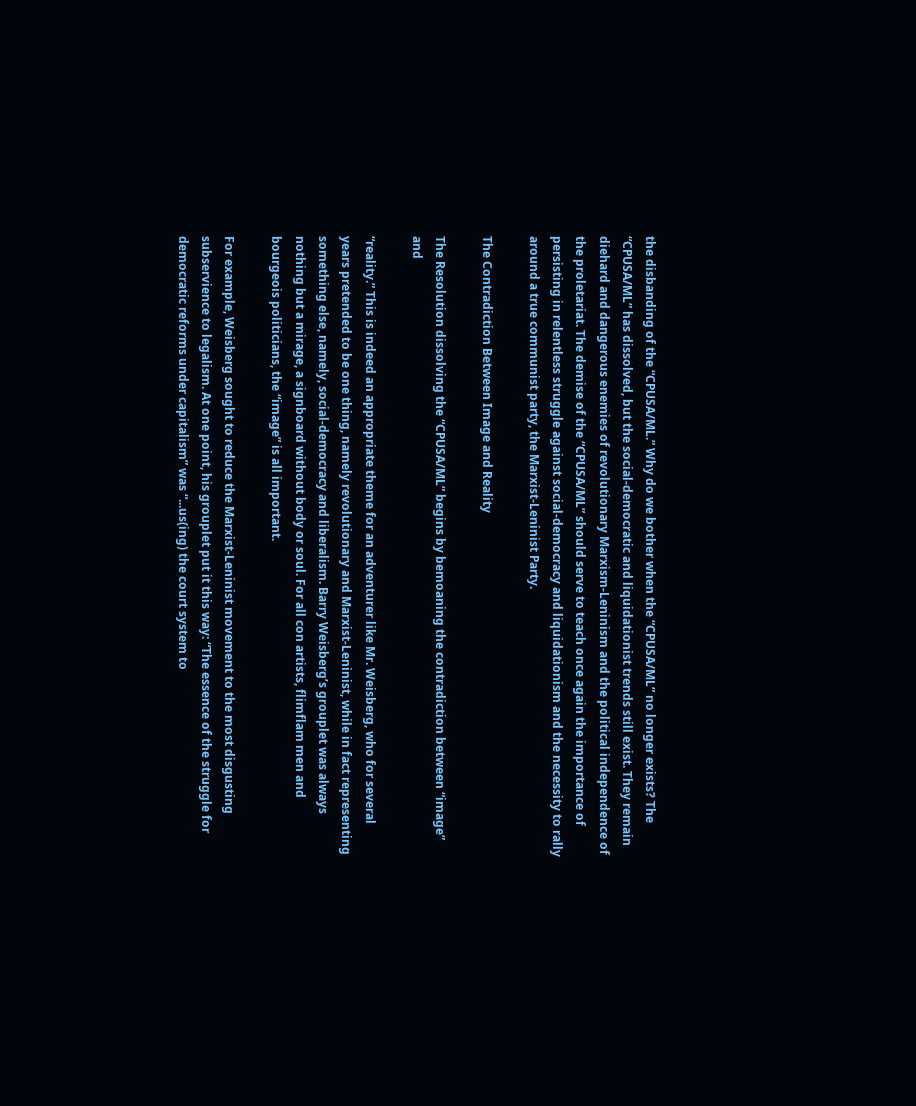the disbanding of the “CPUSA/ML.” Why do we bother when the “CPUSA/ML” no longer exists? The “CPUSA/ML” has dissolved, but the social-democratic and liquidationist trends still exist. They remain diehard and dangerous enemies of revolutionary Marxism-Leninism and the political independence of the proletariat. The demise of the “CPUSA/ML” should serve to teach once again the importance of persisting in relentless struggle against social-democracy and liquidationism and the necessity to rally around a true communist party, the Marxist-Leninist Party.

The Contradiction Between Image and Reality

The Resolution dissolving the “CPUSA/ML” begins by bemoaning the contradiction between “image” and

“reality.” This is indeed an appropriate theme for an adventurer like Mr. Weisberg, who for several years pretended to be one thing, namely revolutionary and Marxist-Leninist, while in fact representing something else, namely, social-democracy and liberalism. Barry Weisberg’s grouplet was always nothing but a mirage, a signboard without body or soul. For all con artists, flimflam men and bourgeois politicians, the “image” is all important.

For example, Weisberg sought to reduce the Marxist-Leninist movement to the most disgusting subservience to legalism. At one point, his grouplet put it this way: “The essence of the struggle for democratic reforms under capitalism” was “...us(ing) the court system to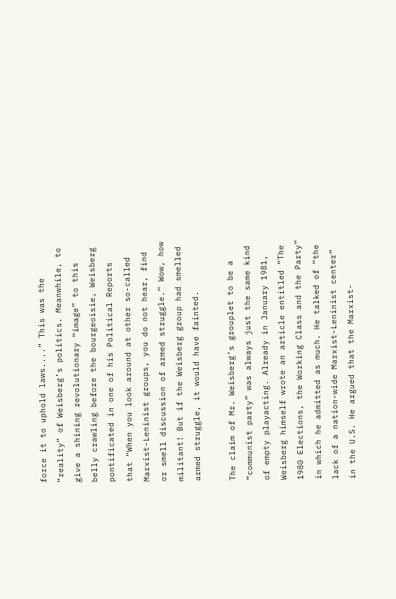force it to uphold laws....” This was the “reality” of Weisberg’s politics. Meanwhile, to give a shining revolutionary “image” to this belly crawling before the bourgeoisie, Weisberg pontificated in one of his Political Reports that “When you look around at other so-called Marxist-Leninist groups, you do not hear, find or smell discussion of armed struggle.” Wow, how militant! But if the Weisberg group had smelled armed struggle, it would have fainted.

The claim of Mr. Weisberg’s grouplet to be a “communist party” was always just the same kind of empty playacting. Already in January 1981, Weisberg himself wrote an article entitled “The 1980 Elections, the Working Class and the Party” in which he admitted as much. He talked of “the lack of a nation-wide Marxist-Leninist center” in the U.S. He argued that the Marxist-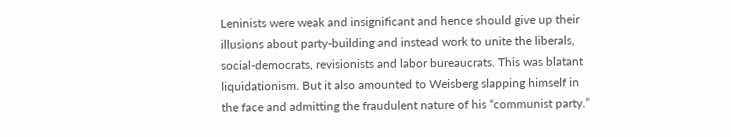Leninists were weak and insignificant and hence should give up their illusions about party-building and instead work to unite the liberals, social-democrats, revisionists and labor bureaucrats. This was blatant liquidationism. But it also amounted to Weisberg slapping himself in the face and admitting the fraudulent nature of his “communist party.”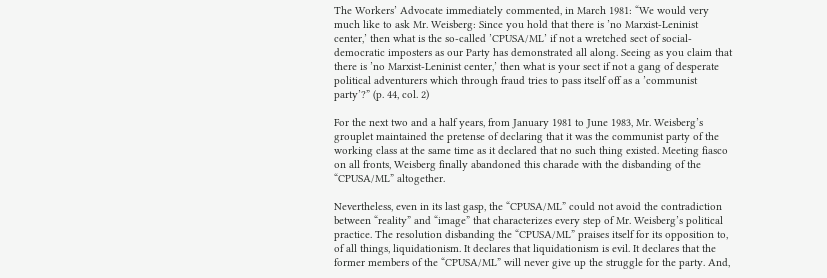The Workers’ Advocate immediately commented, in March 1981: “We would very much like to ask Mr. Weisberg: Since you hold that there is ’no Marxist-Leninist center,’ then what is the so-called ’CPUSA/ML’ if not a wretched sect of social-democratic imposters as our Party has demonstrated all along. Seeing as you claim that there is ’no Marxist-Leninist center,’ then what is your sect if not a gang of desperate political adventurers which through fraud tries to pass itself off as a ’communist party’?” (p. 44, col. 2)

For the next two and a half years, from January 1981 to June 1983, Mr. Weisberg’s grouplet maintained the pretense of declaring that it was the communist party of the working class at the same time as it declared that no such thing existed. Meeting fiasco on all fronts, Weisberg finally abandoned this charade with the disbanding of the “CPUSA/ML” altogether.

Nevertheless, even in its last gasp, the “CPUSA/ML” could not avoid the contradiction between “reality” and “image” that characterizes every step of Mr. Weisberg’s political practice. The resolution disbanding the “CPUSA/ML” praises itself for its opposition to, of all things, liquidationism. It declares that liquidationism is evil. It declares that the former members of the “CPUSA/ML” will never give up the struggle for the party. And,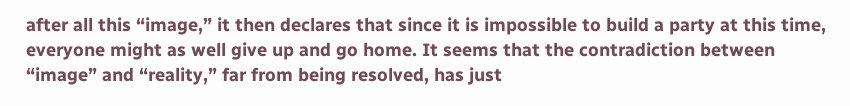after all this “image,” it then declares that since it is impossible to build a party at this time, everyone might as well give up and go home. It seems that the contradiction between “image” and “reality,” far from being resolved, has just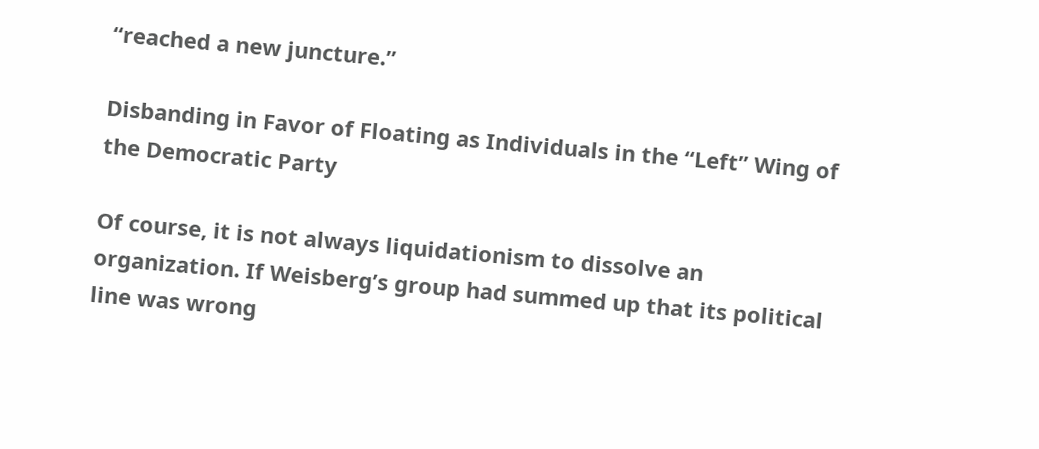“reached a new juncture.”

Disbanding in Favor of Floating as Individuals in the “Left” Wing of the Democratic Party

Of course, it is not always liquidationism to dissolve an organization. If Weisberg’s group had summed up that its political line was wrong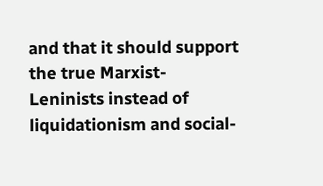and that it should support the true Marxist-Leninists instead of liquidationism and social-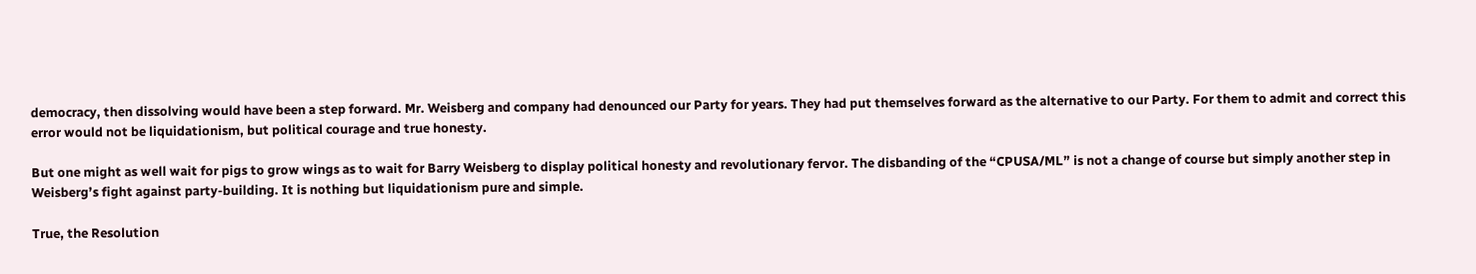democracy, then dissolving would have been a step forward. Mr. Weisberg and company had denounced our Party for years. They had put themselves forward as the alternative to our Party. For them to admit and correct this error would not be liquidationism, but political courage and true honesty.

But one might as well wait for pigs to grow wings as to wait for Barry Weisberg to display political honesty and revolutionary fervor. The disbanding of the “CPUSA/ML” is not a change of course but simply another step in Weisberg’s fight against party-building. It is nothing but liquidationism pure and simple.

True, the Resolution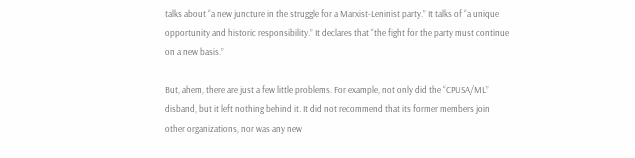talks about “a new juncture in the struggle for a Marxist-Leninist party.” It talks of “a unique opportunity and historic responsibility.” It declares that “the fight for the party must continue on a new basis.”

But, ahem, there are just a few little problems. For example, not only did the “CPUSA/ML” disband, but it left nothing behind it. It did not recommend that its former members join other organizations, nor was any new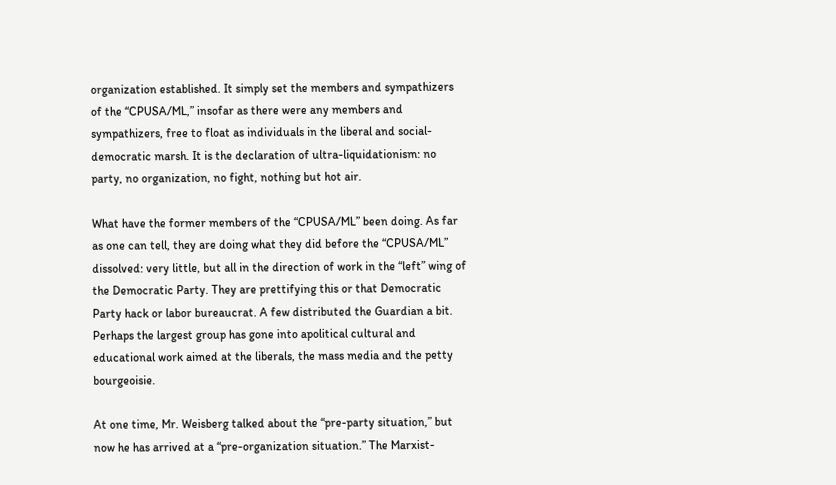organization established. It simply set the members and sympathizers of the “CPUSA/ML,” insofar as there were any members and sympathizers, free to float as individuals in the liberal and social-democratic marsh. It is the declaration of ultra-liquidationism: no party, no organization, no fight, nothing but hot air.

What have the former members of the “CPUSA/ML” been doing. As far as one can tell, they are doing what they did before the “CPUSA/ML” dissolved: very little, but all in the direction of work in the “left” wing of the Democratic Party. They are prettifying this or that Democratic Party hack or labor bureaucrat. A few distributed the Guardian a bit. Perhaps the largest group has gone into apolitical cultural and educational work aimed at the liberals, the mass media and the petty bourgeoisie.

At one time, Mr. Weisberg talked about the “pre-party situation,” but now he has arrived at a “pre-organization situation.” The Marxist-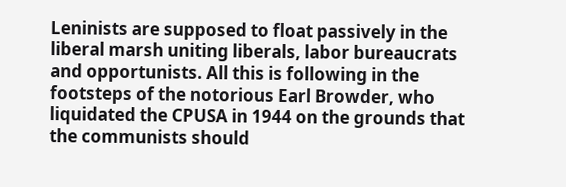Leninists are supposed to float passively in the liberal marsh uniting liberals, labor bureaucrats and opportunists. All this is following in the footsteps of the notorious Earl Browder, who liquidated the CPUSA in 1944 on the grounds that the communists should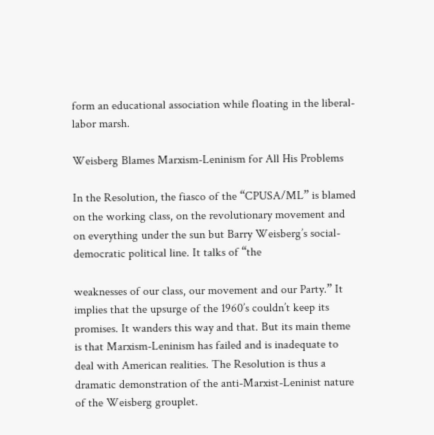form an educational association while floating in the liberal-labor marsh.

Weisberg Blames Marxism-Leninism for All His Problems

In the Resolution, the fiasco of the “CPUSA/ML” is blamed on the working class, on the revolutionary movement and on everything under the sun but Barry Weisberg’s social-democratic political line. It talks of “the

weaknesses of our class, our movement and our Party.” It implies that the upsurge of the 1960’s couldn’t keep its promises. It wanders this way and that. But its main theme is that Marxism-Leninism has failed and is inadequate to deal with American realities. The Resolution is thus a dramatic demonstration of the anti-Marxist-Leninist nature of the Weisberg grouplet.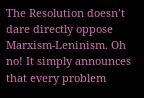The Resolution doesn’t dare directly oppose Marxism-Leninism. Oh no! It simply announces that every problem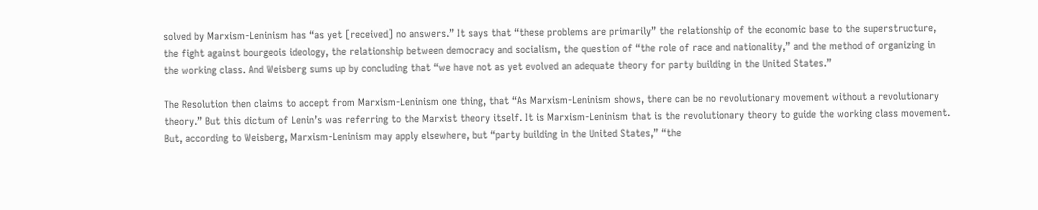solved by Marxism-Leninism has “as yet [received] no answers.” It says that “these problems are primarily” the relationship of the economic base to the superstructure, the fight against bourgeois ideology, the relationship between democracy and socialism, the question of “the role of race and nationality,” and the method of organizing in the working class. And Weisberg sums up by concluding that “we have not as yet evolved an adequate theory for party building in the United States.”

The Resolution then claims to accept from Marxism-Leninism one thing, that “As Marxism-Leninism shows, there can be no revolutionary movement without a revolutionary theory.” But this dictum of Lenin’s was referring to the Marxist theory itself. It is Marxism-Leninism that is the revolutionary theory to guide the working class movement. But, according to Weisberg, Marxism-Leninism may apply elsewhere, but “party building in the United States,” “the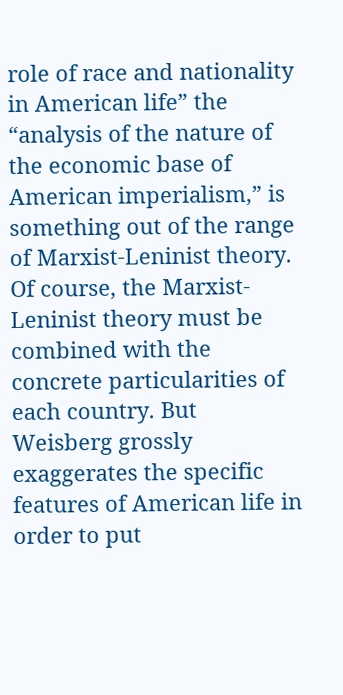role of race and nationality in American life” the “analysis of the nature of the economic base of American imperialism,” is something out of the range of Marxist-Leninist theory. Of course, the Marxist-Leninist theory must be combined with the concrete particularities of each country. But Weisberg grossly exaggerates the specific features of American life in order to put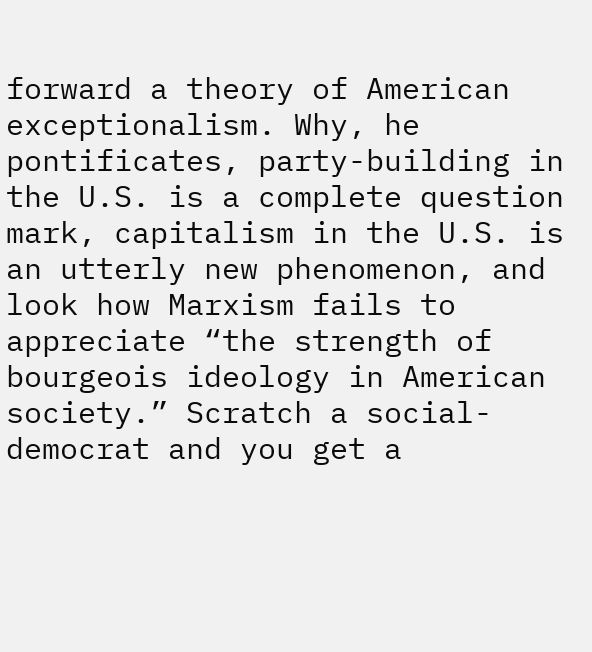forward a theory of American exceptionalism. Why, he pontificates, party-building in the U.S. is a complete question mark, capitalism in the U.S. is an utterly new phenomenon, and look how Marxism fails to appreciate “the strength of bourgeois ideology in American society.” Scratch a social-democrat and you get a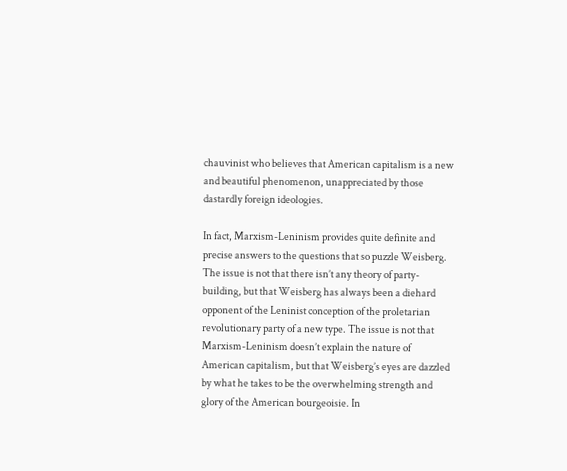chauvinist who believes that American capitalism is a new and beautiful phenomenon, unappreciated by those dastardly foreign ideologies.

In fact, Marxism-Leninism provides quite definite and precise answers to the questions that so puzzle Weisberg. The issue is not that there isn’t any theory of party-building, but that Weisberg has always been a diehard opponent of the Leninist conception of the proletarian revolutionary party of a new type. The issue is not that Marxism-Leninism doesn’t explain the nature of American capitalism, but that Weisberg’s eyes are dazzled by what he takes to be the overwhelming strength and glory of the American bourgeoisie. In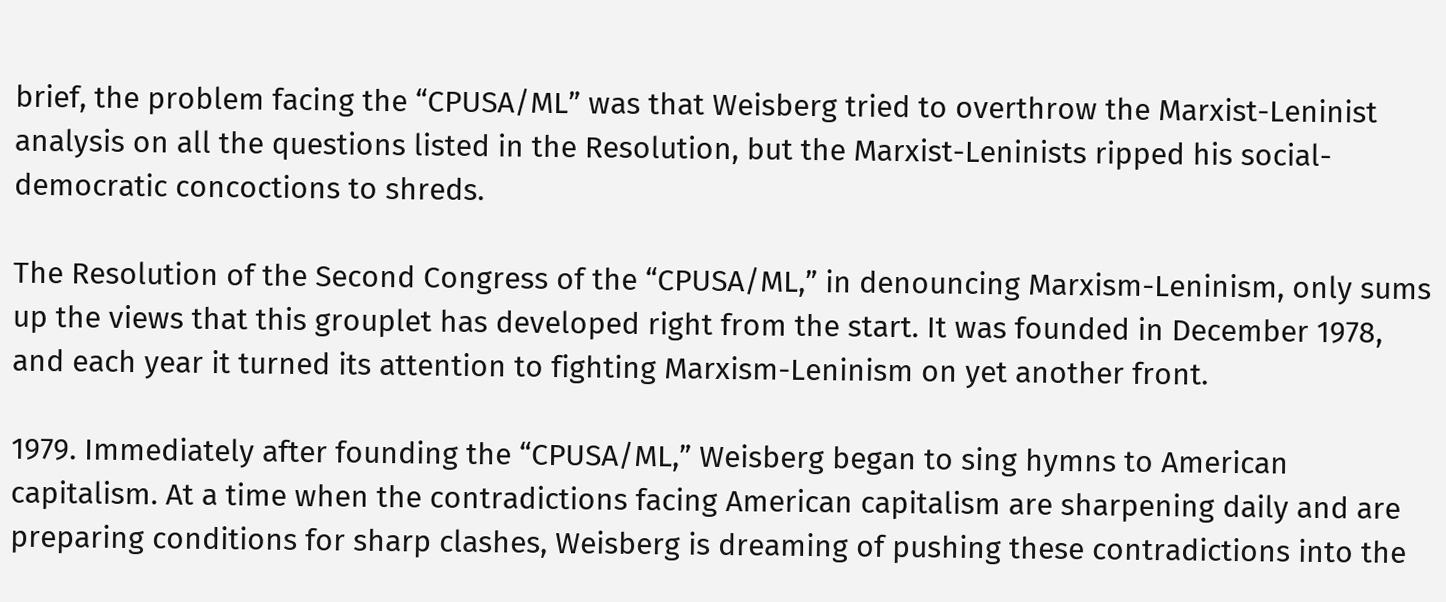brief, the problem facing the “CPUSA/ML” was that Weisberg tried to overthrow the Marxist-Leninist analysis on all the questions listed in the Resolution, but the Marxist-Leninists ripped his social-democratic concoctions to shreds.

The Resolution of the Second Congress of the “CPUSA/ML,” in denouncing Marxism-Leninism, only sums up the views that this grouplet has developed right from the start. It was founded in December 1978, and each year it turned its attention to fighting Marxism-Leninism on yet another front.

1979. Immediately after founding the “CPUSA/ML,” Weisberg began to sing hymns to American capitalism. At a time when the contradictions facing American capitalism are sharpening daily and are preparing conditions for sharp clashes, Weisberg is dreaming of pushing these contradictions into the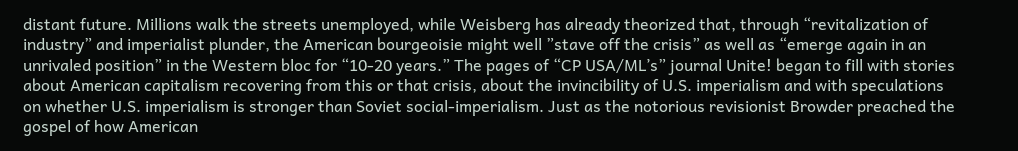distant future. Millions walk the streets unemployed, while Weisberg has already theorized that, through “revitalization of industry” and imperialist plunder, the American bourgeoisie might well ”stave off the crisis” as well as “emerge again in an unrivaled position” in the Western bloc for “10-20 years.” The pages of “CP USA/ML’s” journal Unite! began to fill with stories about American capitalism recovering from this or that crisis, about the invincibility of U.S. imperialism and with speculations on whether U.S. imperialism is stronger than Soviet social-imperialism. Just as the notorious revisionist Browder preached the gospel of how American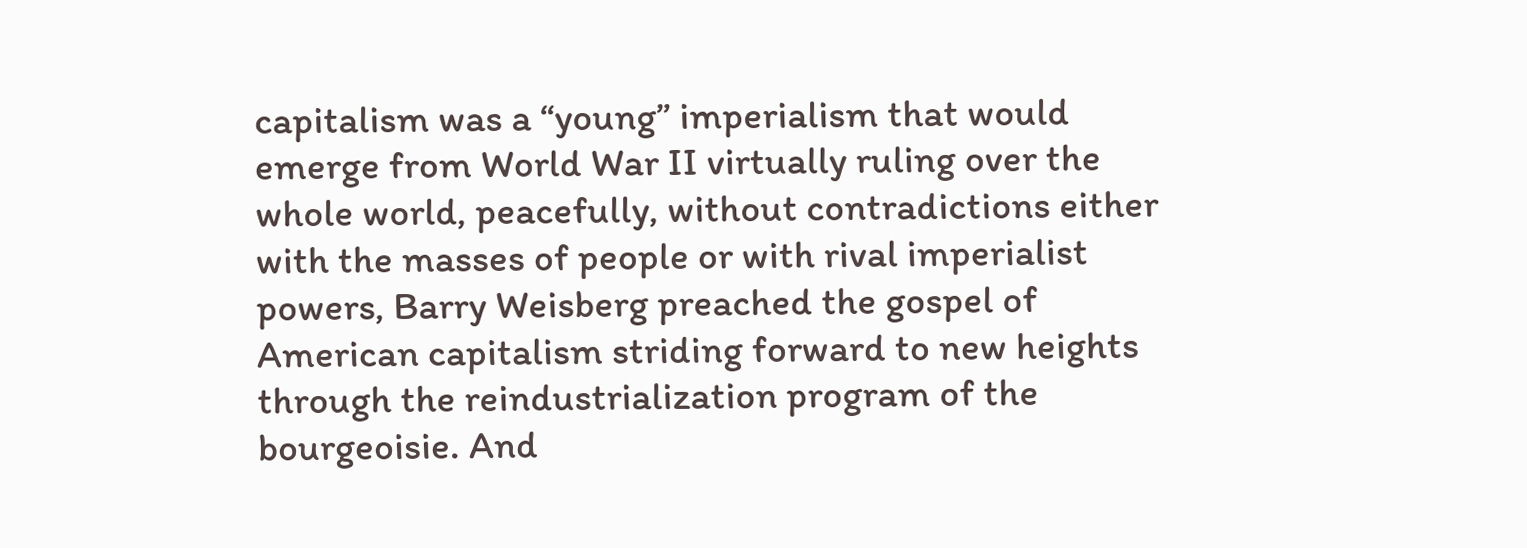capitalism was a “young” imperialism that would emerge from World War II virtually ruling over the whole world, peacefully, without contradictions either with the masses of people or with rival imperialist powers, Barry Weisberg preached the gospel of American capitalism striding forward to new heights through the reindustrialization program of the bourgeoisie. And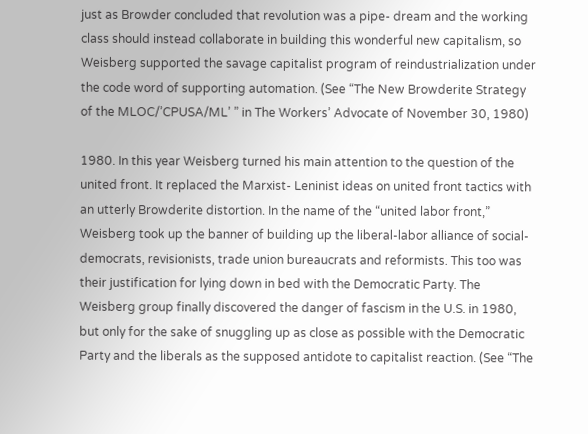just as Browder concluded that revolution was a pipe- dream and the working class should instead collaborate in building this wonderful new capitalism, so Weisberg supported the savage capitalist program of reindustrialization under the code word of supporting automation. (See “The New Browderite Strategy of the MLOC/’CPUSA/ML’ ” in The Workers’ Advocate of November 30, 1980)

1980. In this year Weisberg turned his main attention to the question of the united front. It replaced the Marxist- Leninist ideas on united front tactics with an utterly Browderite distortion. In the name of the “united labor front,” Weisberg took up the banner of building up the liberal-labor alliance of social-democrats, revisionists, trade union bureaucrats and reformists. This too was their justification for lying down in bed with the Democratic Party. The Weisberg group finally discovered the danger of fascism in the U.S. in 1980, but only for the sake of snuggling up as close as possible with the Democratic Party and the liberals as the supposed antidote to capitalist reaction. (See “The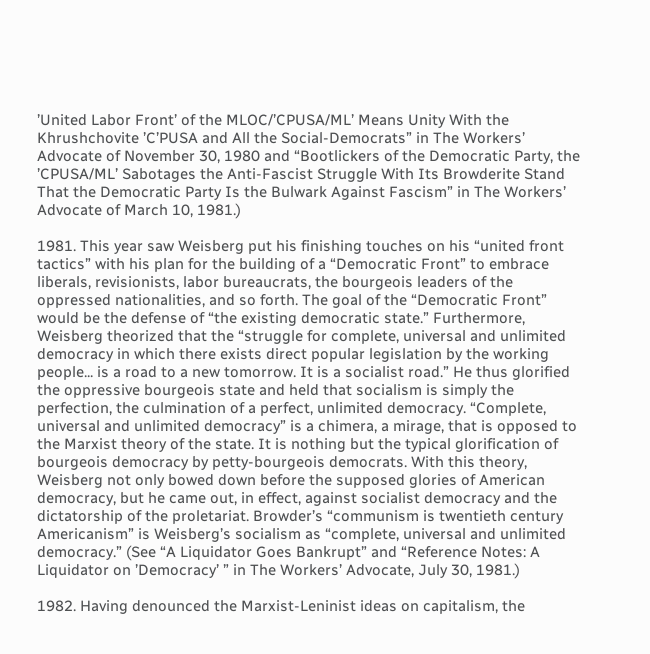’United Labor Front’ of the MLOC/’CPUSA/ML’ Means Unity With the Khrushchovite ’C’PUSA and All the Social-Democrats” in The Workers’ Advocate of November 30, 1980 and “Bootlickers of the Democratic Party, the ’CPUSA/ML’ Sabotages the Anti-Fascist Struggle With Its Browderite Stand That the Democratic Party Is the Bulwark Against Fascism” in The Workers’ Advocate of March 10, 1981.)

1981. This year saw Weisberg put his finishing touches on his “united front tactics” with his plan for the building of a “Democratic Front” to embrace liberals, revisionists, labor bureaucrats, the bourgeois leaders of the oppressed nationalities, and so forth. The goal of the “Democratic Front” would be the defense of “the existing democratic state.” Furthermore, Weisberg theorized that the “struggle for complete, universal and unlimited democracy in which there exists direct popular legislation by the working people... is a road to a new tomorrow. It is a socialist road.” He thus glorified the oppressive bourgeois state and held that socialism is simply the perfection, the culmination of a perfect, unlimited democracy. “Complete, universal and unlimited democracy” is a chimera, a mirage, that is opposed to the Marxist theory of the state. It is nothing but the typical glorification of bourgeois democracy by petty-bourgeois democrats. With this theory, Weisberg not only bowed down before the supposed glories of American democracy, but he came out, in effect, against socialist democracy and the dictatorship of the proletariat. Browder’s “communism is twentieth century Americanism” is Weisberg’s socialism as “complete, universal and unlimited democracy.” (See “A Liquidator Goes Bankrupt” and “Reference Notes: A Liquidator on ’Democracy’ ” in The Workers’ Advocate, July 30, 1981.)

1982. Having denounced the Marxist-Leninist ideas on capitalism, the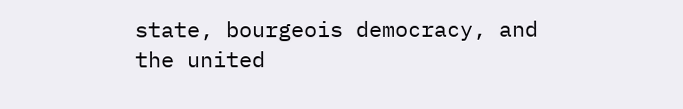state, bourgeois democracy, and the united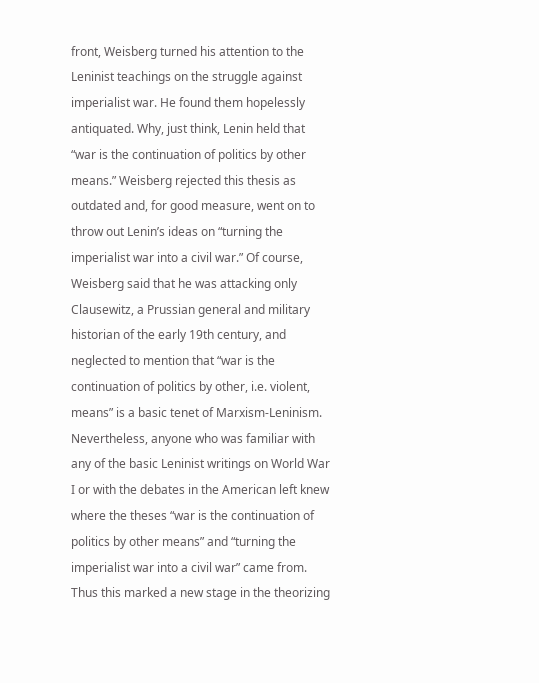front, Weisberg turned his attention to the Leninist teachings on the struggle against imperialist war. He found them hopelessly antiquated. Why, just think, Lenin held that “war is the continuation of politics by other means.” Weisberg rejected this thesis as outdated and, for good measure, went on to throw out Lenin’s ideas on “turning the imperialist war into a civil war.” Of course, Weisberg said that he was attacking only Clausewitz, a Prussian general and military historian of the early 19th century, and neglected to mention that “war is the continuation of politics by other, i.e. violent, means” is a basic tenet of Marxism-Leninism. Nevertheless, anyone who was familiar with any of the basic Leninist writings on World War I or with the debates in the American left knew where the theses “war is the continuation of politics by other means” and “turning the imperialist war into a civil war” came from. Thus this marked a new stage in the theorizing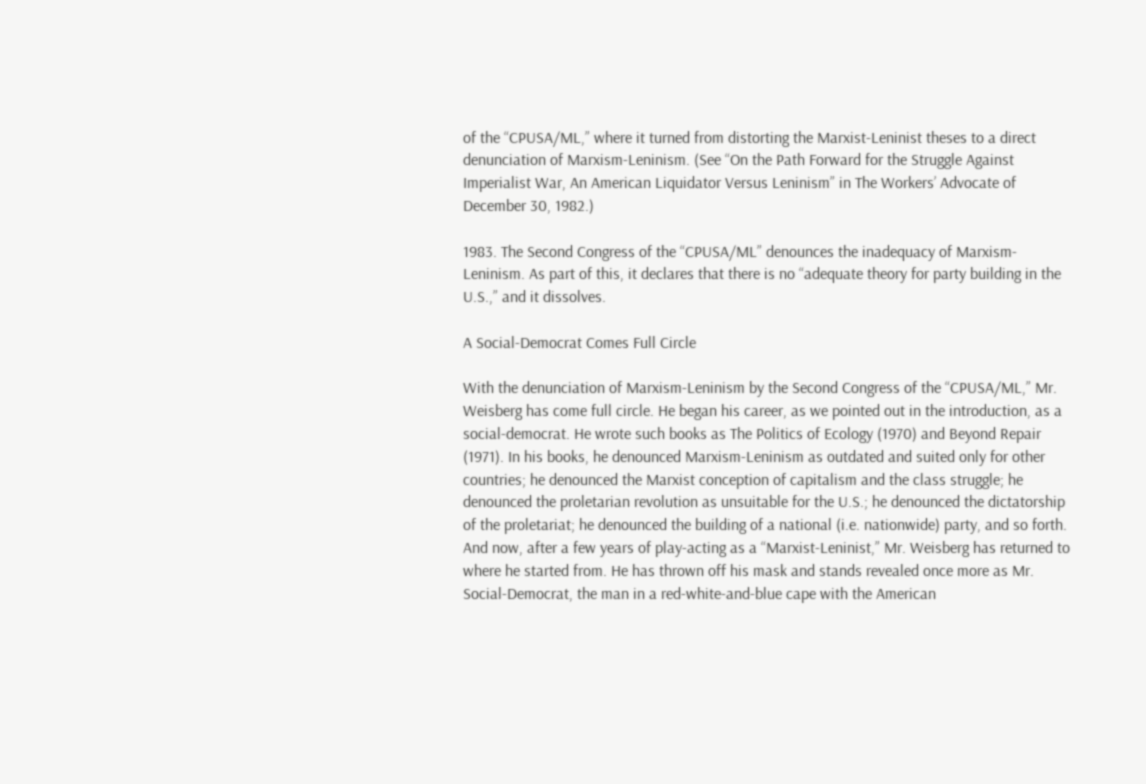of the “CPUSA/ML,” where it turned from distorting the Marxist-Leninist theses to a direct denunciation of Marxism-Leninism. (See “On the Path Forward for the Struggle Against Imperialist War, An American Liquidator Versus Leninism” in The Workers’ Advocate of December 30, 1982.)

1983. The Second Congress of the “CPUSA/ML” denounces the inadequacy of Marxism-Leninism. As part of this, it declares that there is no “adequate theory for party building in the U.S.,” and it dissolves.

A Social-Democrat Comes Full Circle

With the denunciation of Marxism-Leninism by the Second Congress of the “CPUSA/ML,” Mr. Weisberg has come full circle. He began his career, as we pointed out in the introduction, as a social-democrat. He wrote such books as The Politics of Ecology (1970) and Beyond Repair (1971). In his books, he denounced Marxism-Leninism as outdated and suited only for other countries; he denounced the Marxist conception of capitalism and the class struggle; he denounced the proletarian revolution as unsuitable for the U.S.; he denounced the dictatorship of the proletariat; he denounced the building of a national (i.e. nationwide) party, and so forth. And now, after a few years of play-acting as a “Marxist-Leninist,” Mr. Weisberg has returned to where he started from. He has thrown off his mask and stands revealed once more as Mr. Social-Democrat, the man in a red-white-and-blue cape with the American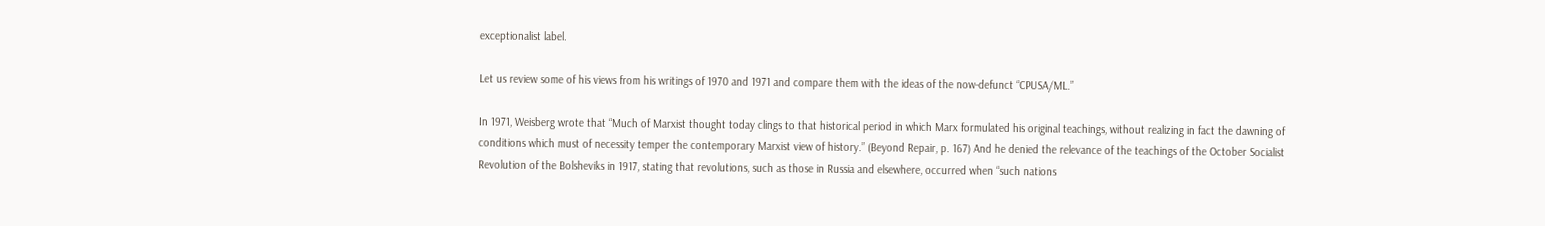exceptionalist label.

Let us review some of his views from his writings of 1970 and 1971 and compare them with the ideas of the now-defunct “CPUSA/ML.”

In 1971, Weisberg wrote that “Much of Marxist thought today clings to that historical period in which Marx formulated his original teachings, without realizing in fact the dawning of conditions which must of necessity temper the contemporary Marxist view of history.” (Beyond Repair, p. 167) And he denied the relevance of the teachings of the October Socialist Revolution of the Bolsheviks in 1917, stating that revolutions, such as those in Russia and elsewhere, occurred when “such nations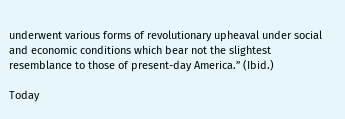underwent various forms of revolutionary upheaval under social and economic conditions which bear not the slightest resemblance to those of present-day America.” (Ibid.)

Today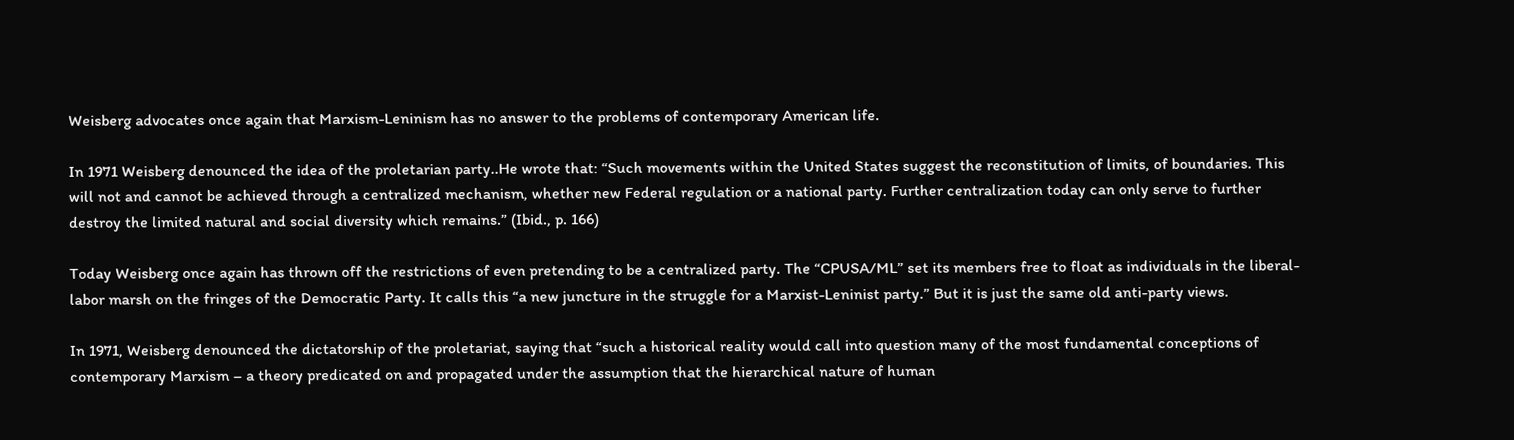Weisberg advocates once again that Marxism-Leninism has no answer to the problems of contemporary American life.

In 1971 Weisberg denounced the idea of the proletarian party..He wrote that: “Such movements within the United States suggest the reconstitution of limits, of boundaries. This will not and cannot be achieved through a centralized mechanism, whether new Federal regulation or a national party. Further centralization today can only serve to further destroy the limited natural and social diversity which remains.” (Ibid., p. 166)

Today Weisberg once again has thrown off the restrictions of even pretending to be a centralized party. The “CPUSA/ML” set its members free to float as individuals in the liberal-labor marsh on the fringes of the Democratic Party. It calls this “a new juncture in the struggle for a Marxist-Leninist party.” But it is just the same old anti-party views.

In 1971, Weisberg denounced the dictatorship of the proletariat, saying that “such a historical reality would call into question many of the most fundamental conceptions of contemporary Marxism – a theory predicated on and propagated under the assumption that the hierarchical nature of human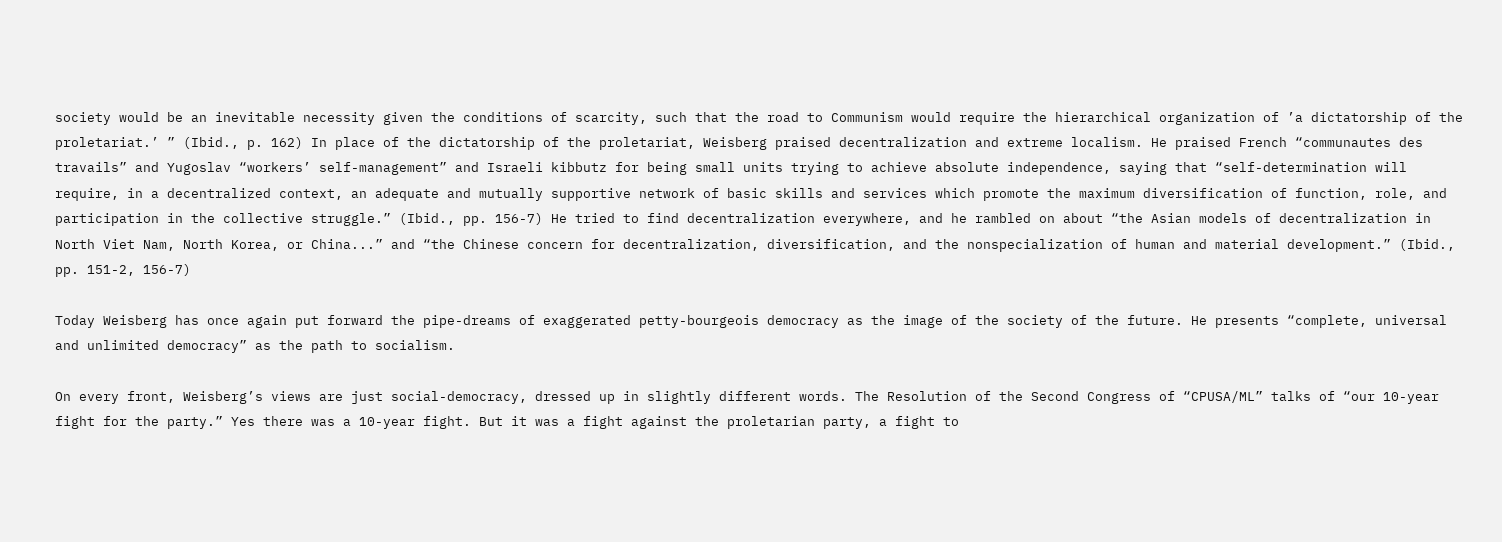society would be an inevitable necessity given the conditions of scarcity, such that the road to Communism would require the hierarchical organization of ’a dictatorship of the proletariat.’ ” (Ibid., p. 162) In place of the dictatorship of the proletariat, Weisberg praised decentralization and extreme localism. He praised French “communautes des travails” and Yugoslav “workers’ self-management” and Israeli kibbutz for being small units trying to achieve absolute independence, saying that “self-determination will require, in a decentralized context, an adequate and mutually supportive network of basic skills and services which promote the maximum diversification of function, role, and participation in the collective struggle.” (Ibid., pp. 156-7) He tried to find decentralization everywhere, and he rambled on about “the Asian models of decentralization in North Viet Nam, North Korea, or China...” and “the Chinese concern for decentralization, diversification, and the nonspecialization of human and material development.” (Ibid., pp. 151-2, 156-7)

Today Weisberg has once again put forward the pipe-dreams of exaggerated petty-bourgeois democracy as the image of the society of the future. He presents “complete, universal and unlimited democracy” as the path to socialism.

On every front, Weisberg’s views are just social-democracy, dressed up in slightly different words. The Resolution of the Second Congress of “CPUSA/ML” talks of “our 10-year fight for the party.” Yes there was a 10-year fight. But it was a fight against the proletarian party, a fight to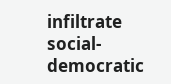infiltrate social-democratic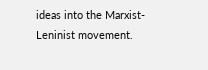ideas into the Marxist-Leninist movement.